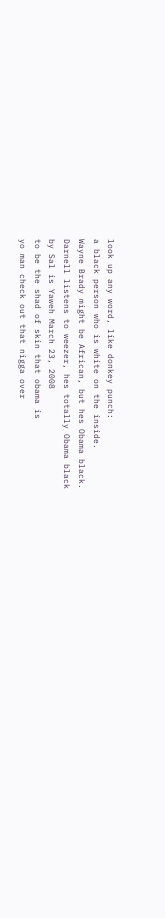look up any word, like donkey punch:
a black person who is white on the inside.
Wayne Brady might be African, but hes Obama black.
Darnell listens to weezer, hes totally Obama black
by Sal is Yaweh March 23, 2008
to be the shad of skin that obama is
yo man check out that nigga over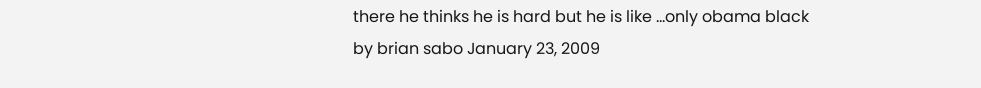there he thinks he is hard but he is like ...only obama black
by brian sabo January 23, 2009